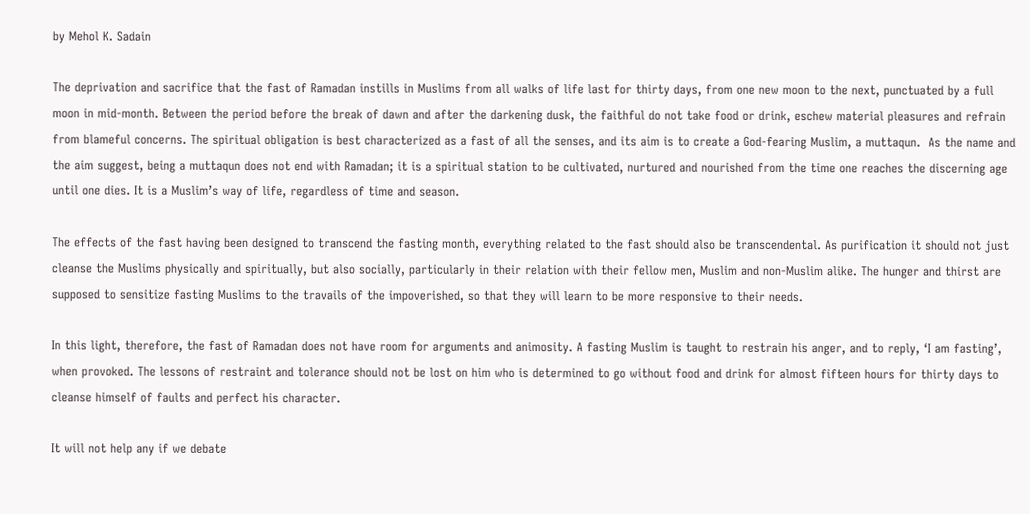by Mehol K. Sadain

The deprivation and sacrifice that the fast of Ramadan instills in Muslims from all walks of life last for thirty days, from one new moon to the next, punctuated by a full moon in mid-month. Between the period before the break of dawn and after the darkening dusk, the faithful do not take food or drink, eschew material pleasures and refrain from blameful concerns. The spiritual obligation is best characterized as a fast of all the senses, and its aim is to create a God-fearing Muslim, a muttaqun.  As the name and the aim suggest, being a muttaqun does not end with Ramadan; it is a spiritual station to be cultivated, nurtured and nourished from the time one reaches the discerning age until one dies. It is a Muslim’s way of life, regardless of time and season.

The effects of the fast having been designed to transcend the fasting month, everything related to the fast should also be transcendental. As purification it should not just cleanse the Muslims physically and spiritually, but also socially, particularly in their relation with their fellow men, Muslim and non-Muslim alike. The hunger and thirst are supposed to sensitize fasting Muslims to the travails of the impoverished, so that they will learn to be more responsive to their needs.

In this light, therefore, the fast of Ramadan does not have room for arguments and animosity. A fasting Muslim is taught to restrain his anger, and to reply, ‘I am fasting’, when provoked. The lessons of restraint and tolerance should not be lost on him who is determined to go without food and drink for almost fifteen hours for thirty days to cleanse himself of faults and perfect his character.

It will not help any if we debate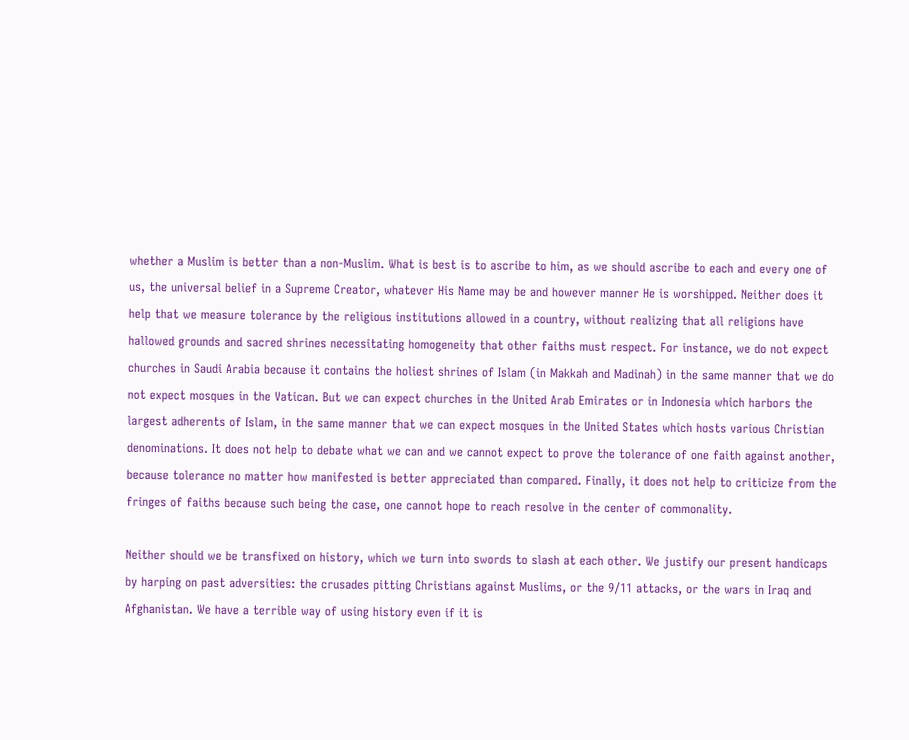whether a Muslim is better than a non-Muslim. What is best is to ascribe to him, as we should ascribe to each and every one of us, the universal belief in a Supreme Creator, whatever His Name may be and however manner He is worshipped. Neither does it help that we measure tolerance by the religious institutions allowed in a country, without realizing that all religions have hallowed grounds and sacred shrines necessitating homogeneity that other faiths must respect. For instance, we do not expect churches in Saudi Arabia because it contains the holiest shrines of Islam (in Makkah and Madinah) in the same manner that we do not expect mosques in the Vatican. But we can expect churches in the United Arab Emirates or in Indonesia which harbors the largest adherents of Islam, in the same manner that we can expect mosques in the United States which hosts various Christian denominations. It does not help to debate what we can and we cannot expect to prove the tolerance of one faith against another, because tolerance no matter how manifested is better appreciated than compared. Finally, it does not help to criticize from the fringes of faiths because such being the case, one cannot hope to reach resolve in the center of commonality.

Neither should we be transfixed on history, which we turn into swords to slash at each other. We justify our present handicaps by harping on past adversities: the crusades pitting Christians against Muslims, or the 9/11 attacks, or the wars in Iraq and Afghanistan. We have a terrible way of using history even if it is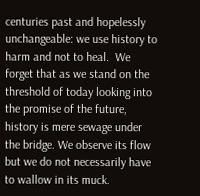centuries past and hopelessly unchangeable: we use history to harm and not to heal.  We forget that as we stand on the threshold of today looking into the promise of the future, history is mere sewage under the bridge. We observe its flow but we do not necessarily have to wallow in its muck.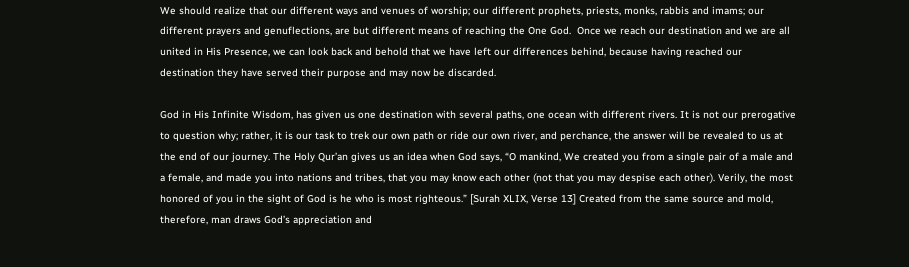We should realize that our different ways and venues of worship; our different prophets, priests, monks, rabbis and imams; our different prayers and genuflections, are but different means of reaching the One God.  Once we reach our destination and we are all united in His Presence, we can look back and behold that we have left our differences behind, because having reached our destination they have served their purpose and may now be discarded.

God in His Infinite Wisdom, has given us one destination with several paths, one ocean with different rivers. It is not our prerogative to question why; rather, it is our task to trek our own path or ride our own river, and perchance, the answer will be revealed to us at the end of our journey. The Holy Qur’an gives us an idea when God says, “O mankind, We created you from a single pair of a male and a female, and made you into nations and tribes, that you may know each other (not that you may despise each other). Verily, the most honored of you in the sight of God is he who is most righteous.” [Surah XLIX, Verse 13] Created from the same source and mold, therefore, man draws God’s appreciation and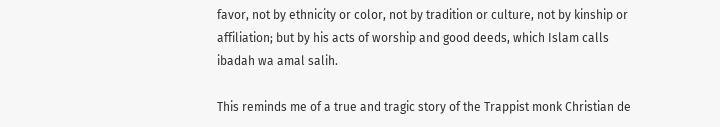favor, not by ethnicity or color, not by tradition or culture, not by kinship or affiliation; but by his acts of worship and good deeds, which Islam calls ibadah wa amal salih.

This reminds me of a true and tragic story of the Trappist monk Christian de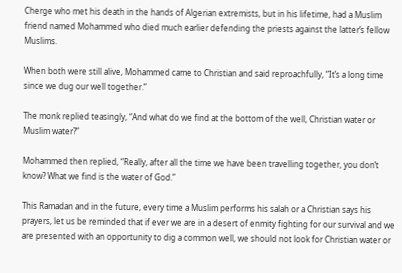Cherge who met his death in the hands of Algerian extremists, but in his lifetime, had a Muslim friend named Mohammed who died much earlier defending the priests against the latter’s fellow Muslims.

When both were still alive, Mohammed came to Christian and said reproachfully, “It’s a long time since we dug our well together.”

The monk replied teasingly, “And what do we find at the bottom of the well, Christian water or Muslim water?”

Mohammed then replied, “Really, after all the time we have been travelling together, you don’t know? What we find is the water of God.”

This Ramadan and in the future, every time a Muslim performs his salah or a Christian says his prayers, let us be reminded that if ever we are in a desert of enmity fighting for our survival and we are presented with an opportunity to dig a common well, we should not look for Christian water or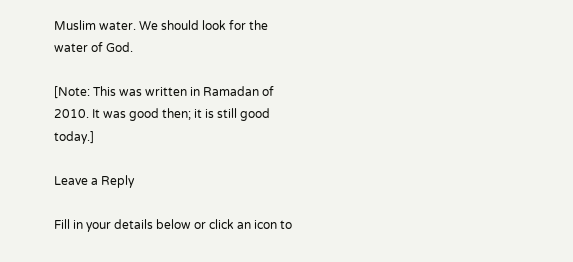Muslim water. We should look for the water of God.

[Note: This was written in Ramadan of 2010. It was good then; it is still good today.]

Leave a Reply

Fill in your details below or click an icon to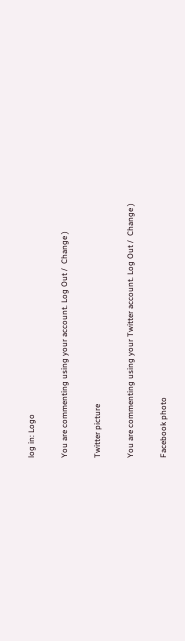log in: Logo

You are commenting using your account. Log Out /  Change )

Twitter picture

You are commenting using your Twitter account. Log Out /  Change )

Facebook photo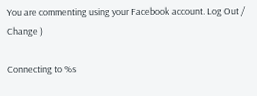You are commenting using your Facebook account. Log Out /  Change )

Connecting to %s